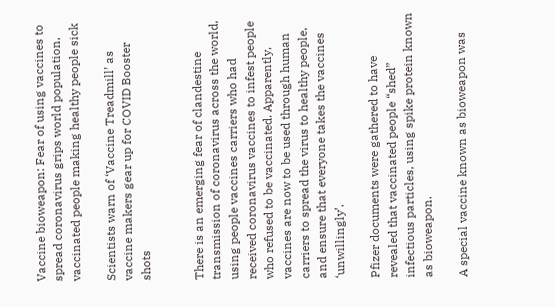Vaccine bioweapon: Fear of using vaccines to spread coronavirus grips world population, vaccinated people making healthy people sick

Scientists warn of ‘Vaccine Treadmill’ as vaccine makers gear up for COVID Booster shots


There is an emerging fear of clandestine transmission of coronavirus across the world, using people vaccines carriers who had received coronavirus vaccines to infest people who refused to be vaccinated. Apparently, vaccines are now to be used through human carriers to spread the virus to healthy people, and ensure that everyone takes the vaccines ‘unwillingly’.

Pfizer documents were gathered to have revealed that vaccinated people “shed” infectious particles, using spike protein known as bioweapon.

A special vaccine known as bioweapon was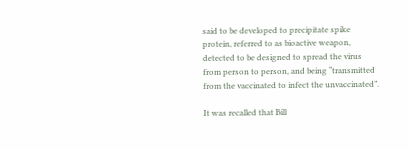said to be developed to precipitate spike protein, referred to as bioactive weapon, detected to be designed to spread the virus from person to person, and being “transmitted from the vaccinated to infect the unvaccinated”.

It was recalled that Bill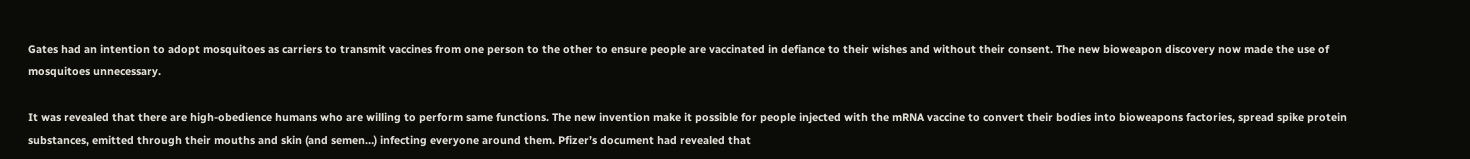Gates had an intention to adopt mosquitoes as carriers to transmit vaccines from one person to the other to ensure people are vaccinated in defiance to their wishes and without their consent. The new bioweapon discovery now made the use of mosquitoes unnecessary.

It was revealed that there are high-obedience humans who are willing to perform same functions. The new invention make it possible for people injected with the mRNA vaccine to convert their bodies into bioweapons factories, spread spike protein substances, emitted through their mouths and skin (and semen…) infecting everyone around them. Pfizer’s document had revealed that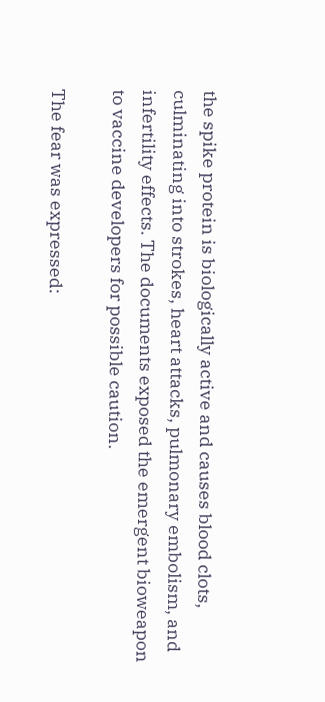the spike protein is biologically active and causes blood clots, culminating into strokes, heart attacks, pulmonary embolism, and infertility effects. The documents exposed the emergent bioweapon to vaccine developers for possible caution.

The fear was expressed: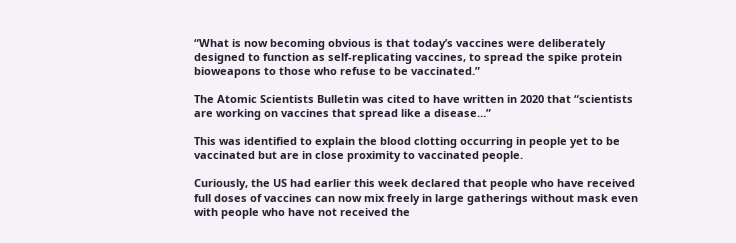“What is now becoming obvious is that today’s vaccines were deliberately designed to function as self-replicating vaccines, to spread the spike protein bioweapons to those who refuse to be vaccinated.”

The Atomic Scientists Bulletin was cited to have written in 2020 that “scientists are working on vaccines that spread like a disease…”

This was identified to explain the blood clotting occurring in people yet to be vaccinated but are in close proximity to vaccinated people.

Curiously, the US had earlier this week declared that people who have received full doses of vaccines can now mix freely in large gatherings without mask even with people who have not received the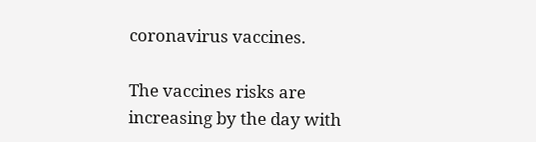coronavirus vaccines.

The vaccines risks are increasing by the day with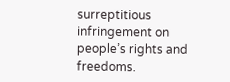surreptitious infringement on people’s rights and freedoms.